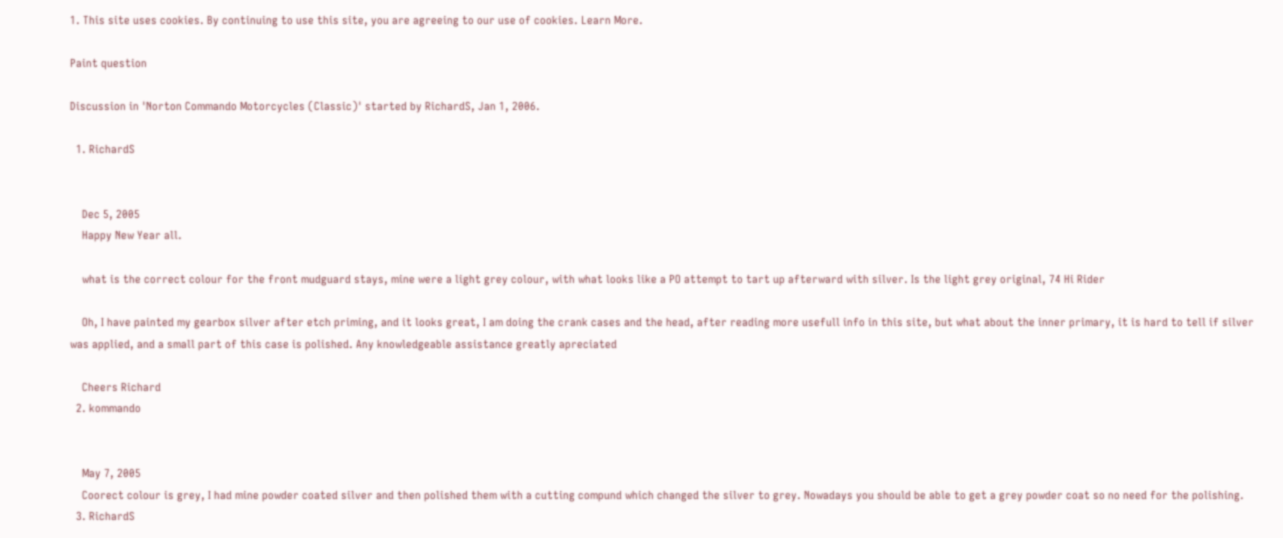1. This site uses cookies. By continuing to use this site, you are agreeing to our use of cookies. Learn More.

Paint question

Discussion in 'Norton Commando Motorcycles (Classic)' started by RichardS, Jan 1, 2006.

  1. RichardS


    Dec 5, 2005
    Happy New Year all.

    what is the correct colour for the front mudguard stays, mine were a light grey colour, with what looks like a PO attempt to tart up afterward with silver. Is the light grey original, 74 Hi Rider

    Oh, I have painted my gearbox silver after etch priming, and it looks great, I am doing the crank cases and the head, after reading more usefull info in this site, but what about the inner primary, it is hard to tell if silver was applied, and a small part of this case is polished. Any knowledgeable assistance greatly apreciated

    Cheers Richard
  2. kommando


    May 7, 2005
    Coorect colour is grey, I had mine powder coated silver and then polished them with a cutting compund which changed the silver to grey. Nowadays you should be able to get a grey powder coat so no need for the polishing.
  3. RichardS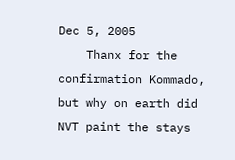Dec 5, 2005
    Thanx for the confirmation Kommado, but why on earth did NVT paint the stays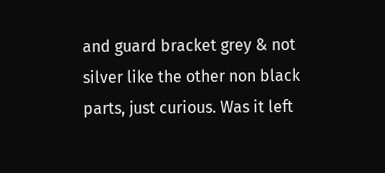and guard bracket grey & not silver like the other non black parts, just curious. Was it left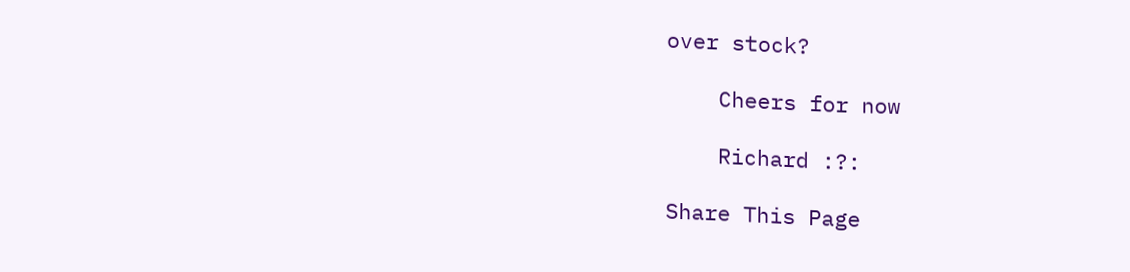over stock?

    Cheers for now

    Richard :?:

Share This Page